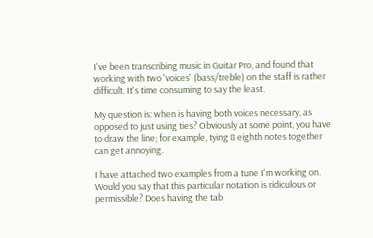I've been transcribing music in Guitar Pro, and found that working with two 'voices' (bass/treble) on the staff is rather difficult. It's time consuming to say the least.

My question is: when is having both voices necessary, as opposed to just using ties? Obviously at some point, you have to draw the line; for example, tying 8 eighth notes together can get annoying.

I have attached two examples from a tune I'm working on. Would you say that this particular notation is ridiculous or permissible? Does having the tab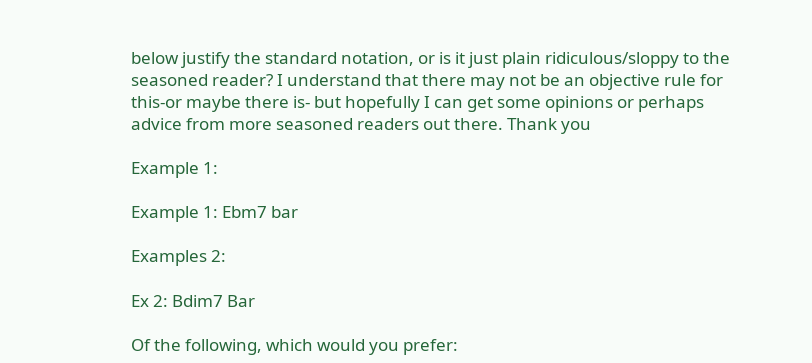below justify the standard notation, or is it just plain ridiculous/sloppy to the seasoned reader? I understand that there may not be an objective rule for this-or maybe there is- but hopefully I can get some opinions or perhaps advice from more seasoned readers out there. Thank you

Example 1:

Example 1: Ebm7 bar

Examples 2:

Ex 2: Bdim7 Bar

Of the following, which would you prefer: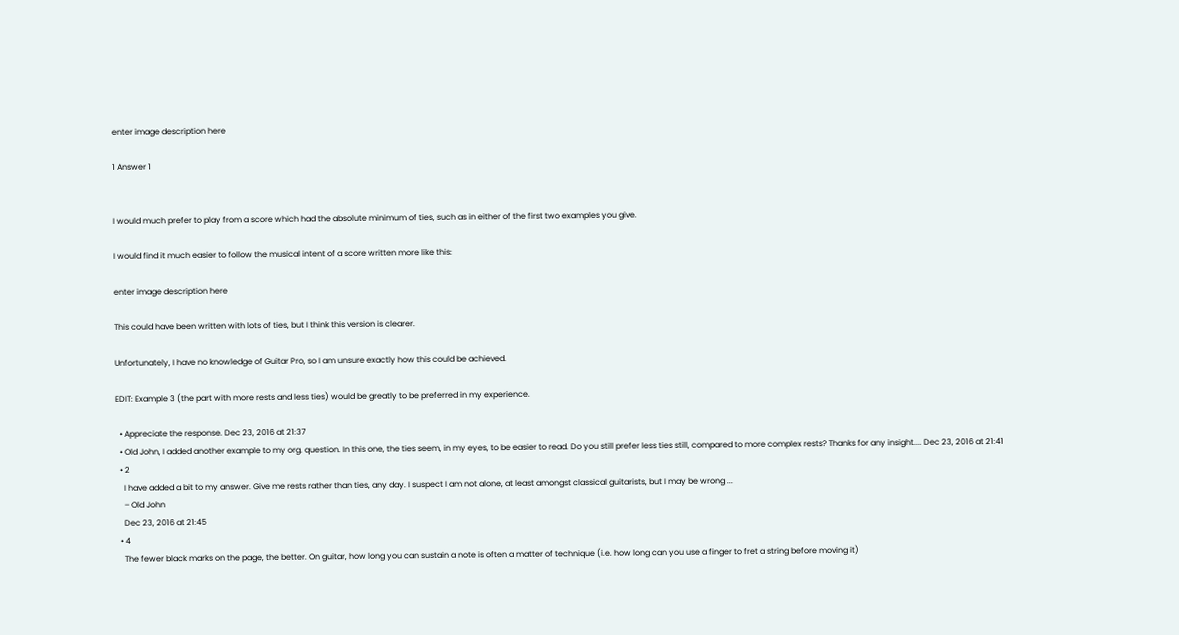enter image description here

1 Answer 1


I would much prefer to play from a score which had the absolute minimum of ties, such as in either of the first two examples you give.

I would find it much easier to follow the musical intent of a score written more like this:

enter image description here

This could have been written with lots of ties, but I think this version is clearer.

Unfortunately, I have no knowledge of Guitar Pro, so I am unsure exactly how this could be achieved.

EDIT: Example 3 (the part with more rests and less ties) would be greatly to be preferred in my experience.

  • Appreciate the response. Dec 23, 2016 at 21:37
  • Old John, I added another example to my org. question. In this one, the ties seem, in my eyes, to be easier to read. Do you still prefer less ties still, compared to more complex rests? Thanks for any insight.... Dec 23, 2016 at 21:41
  • 2
    I have added a bit to my answer. Give me rests rather than ties, any day. I suspect I am not alone, at least amongst classical guitarists, but I may be wrong ...
    – Old John
    Dec 23, 2016 at 21:45
  • 4
    The fewer black marks on the page, the better. On guitar, how long you can sustain a note is often a matter of technique (i.e. how long can you use a finger to fret a string before moving it)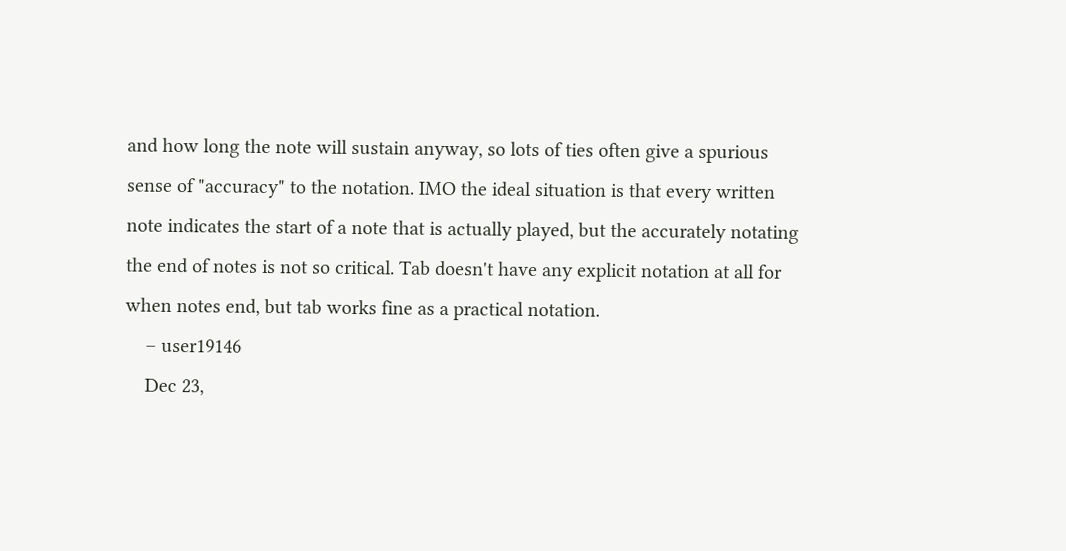and how long the note will sustain anyway, so lots of ties often give a spurious sense of "accuracy" to the notation. IMO the ideal situation is that every written note indicates the start of a note that is actually played, but the accurately notating the end of notes is not so critical. Tab doesn't have any explicit notation at all for when notes end, but tab works fine as a practical notation.
    – user19146
    Dec 23,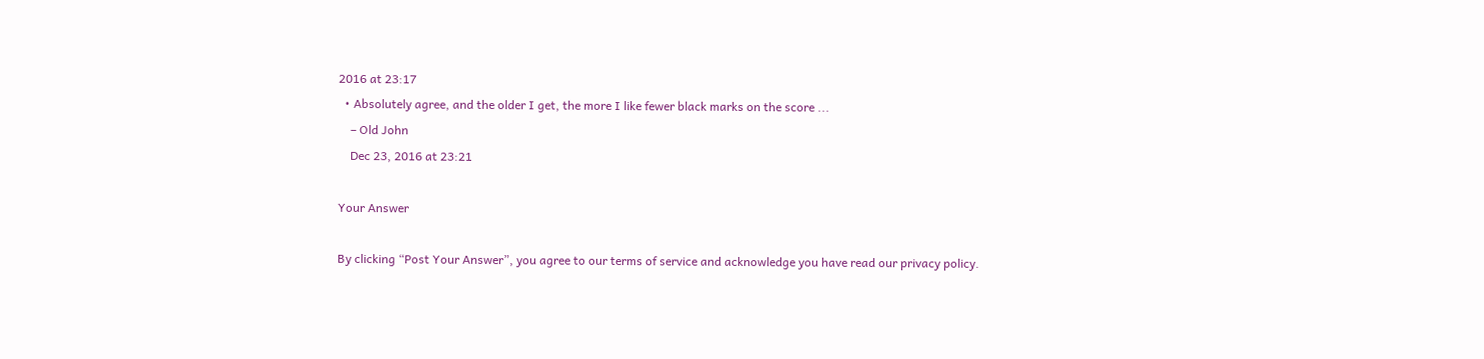2016 at 23:17
  • Absolutely agree, and the older I get, the more I like fewer black marks on the score ...
    – Old John
    Dec 23, 2016 at 23:21

Your Answer

By clicking “Post Your Answer”, you agree to our terms of service and acknowledge you have read our privacy policy.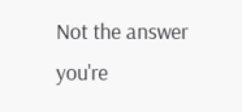Not the answer you're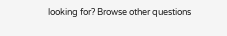looking for? Browse other questions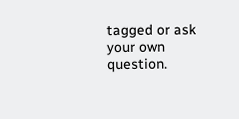tagged or ask your own question.